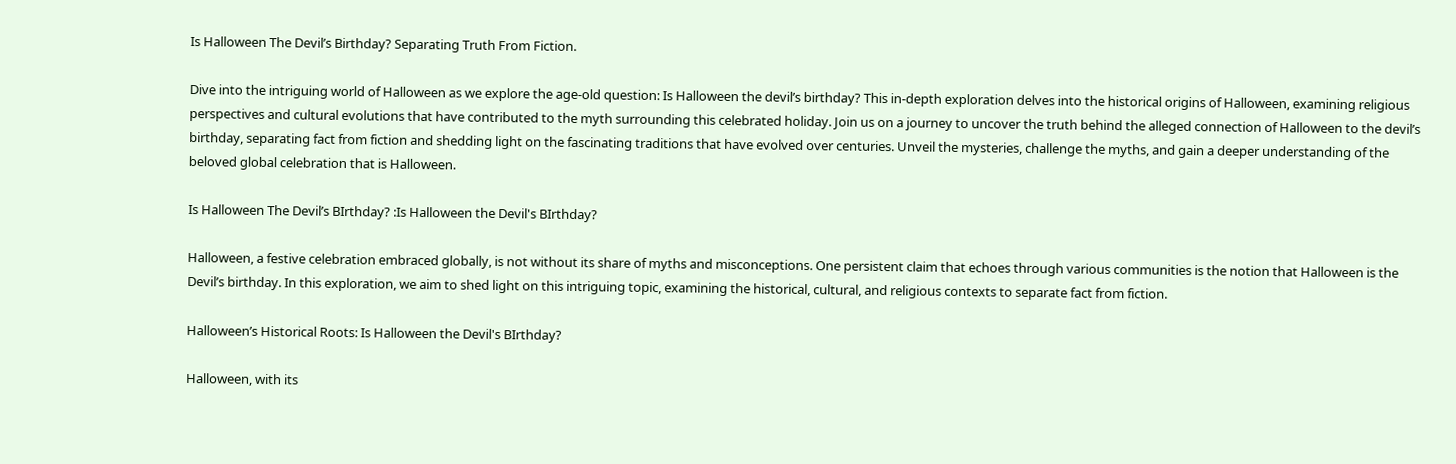Is Halloween The Devil’s Birthday? Separating Truth From Fiction.

Dive into the intriguing world of Halloween as we explore the age-old question: Is Halloween the devil’s birthday? This in-depth exploration delves into the historical origins of Halloween, examining religious perspectives and cultural evolutions that have contributed to the myth surrounding this celebrated holiday. Join us on a journey to uncover the truth behind the alleged connection of Halloween to the devil’s birthday, separating fact from fiction and shedding light on the fascinating traditions that have evolved over centuries. Unveil the mysteries, challenge the myths, and gain a deeper understanding of the beloved global celebration that is Halloween.

Is Halloween The Devil’s BIrthday? :Is Halloween the Devil's BIrthday?

Halloween, a festive celebration embraced globally, is not without its share of myths and misconceptions. One persistent claim that echoes through various communities is the notion that Halloween is the Devil’s birthday. In this exploration, we aim to shed light on this intriguing topic, examining the historical, cultural, and religious contexts to separate fact from fiction.

Halloween’s Historical Roots: Is Halloween the Devil's BIrthday?

Halloween, with its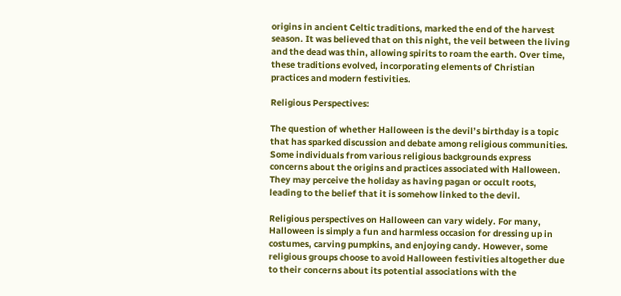origins in ancient Celtic traditions, marked the end of the harvest season. It was believed that on this night, the veil between the living and the dead was thin, allowing spirits to roam the earth. Over time, these traditions evolved, incorporating elements of Christian practices and modern festivities.

Religious Perspectives:

The question of whether Halloween is the devil’s birthday is a topic that has sparked discussion and debate among religious communities. Some individuals from various religious backgrounds express concerns about the origins and practices associated with Halloween. They may perceive the holiday as having pagan or occult roots, leading to the belief that it is somehow linked to the devil.

Religious perspectives on Halloween can vary widely. For many, Halloween is simply a fun and harmless occasion for dressing up in costumes, carving pumpkins, and enjoying candy. However, some religious groups choose to avoid Halloween festivities altogether due to their concerns about its potential associations with the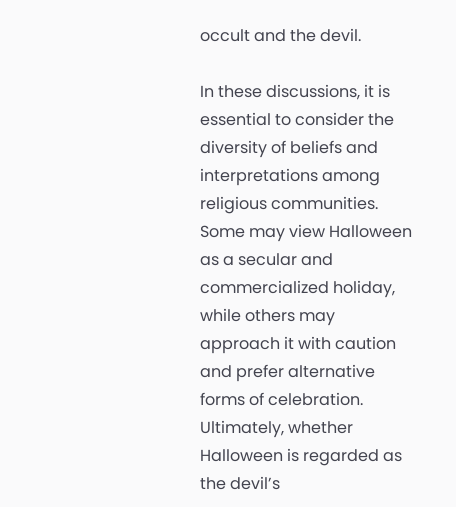occult and the devil.

In these discussions, it is essential to consider the diversity of beliefs and interpretations among religious communities. Some may view Halloween as a secular and commercialized holiday, while others may approach it with caution and prefer alternative forms of celebration. Ultimately, whether Halloween is regarded as the devil’s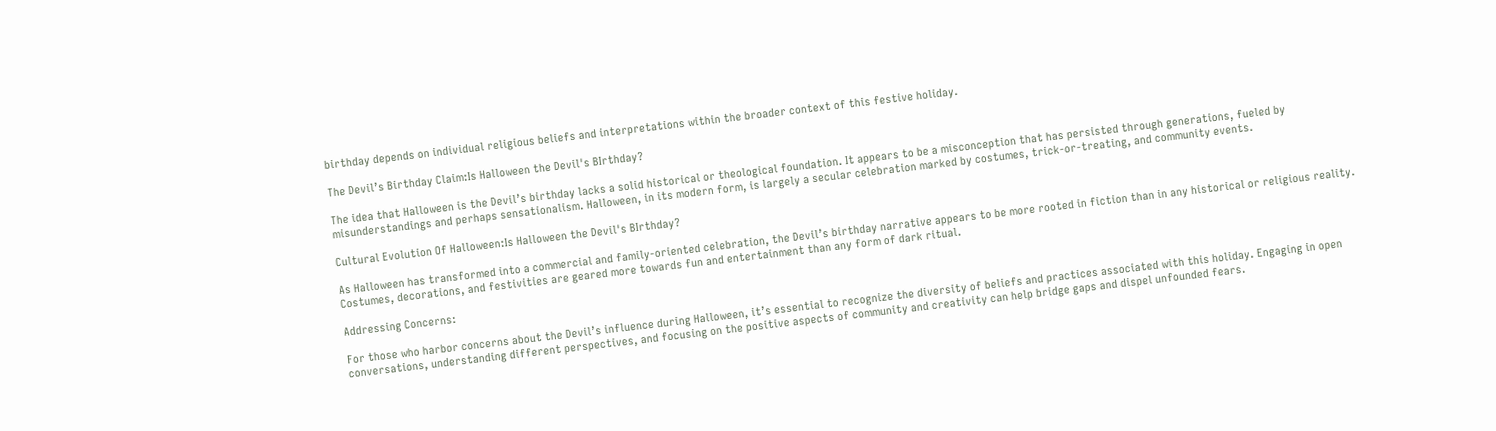birthday depends on individual religious beliefs and interpretations within the broader context of this festive holiday.

The Devil’s Birthday Claim:Is Halloween the Devil's BIrthday?

The idea that Halloween is the Devil’s birthday lacks a solid historical or theological foundation. It appears to be a misconception that has persisted through generations, fueled by misunderstandings and perhaps sensationalism. Halloween, in its modern form, is largely a secular celebration marked by costumes, trick-or-treating, and community events.

Cultural Evolution Of Halloween:Is Halloween the Devil's BIrthday?

As Halloween has transformed into a commercial and family-oriented celebration, the Devil’s birthday narrative appears to be more rooted in fiction than in any historical or religious reality. Costumes, decorations, and festivities are geared more towards fun and entertainment than any form of dark ritual.

Addressing Concerns:

For those who harbor concerns about the Devil’s influence during Halloween, it’s essential to recognize the diversity of beliefs and practices associated with this holiday. Engaging in open conversations, understanding different perspectives, and focusing on the positive aspects of community and creativity can help bridge gaps and dispel unfounded fears.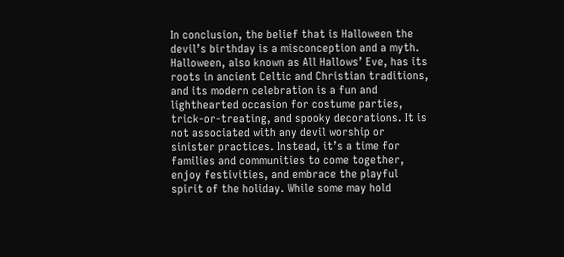In conclusion, the belief that is Halloween the devil’s birthday is a misconception and a myth. Halloween, also known as All Hallows’ Eve, has its roots in ancient Celtic and Christian traditions, and its modern celebration is a fun and lighthearted occasion for costume parties, trick-or-treating, and spooky decorations. It is not associated with any devil worship or sinister practices. Instead, it’s a time for families and communities to come together, enjoy festivities, and embrace the playful spirit of the holiday. While some may hold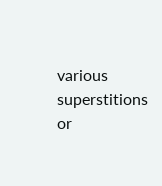various superstitions or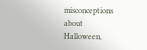misconceptions about Halloween,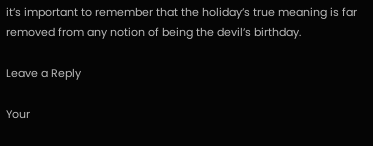it’s important to remember that the holiday’s true meaning is far removed from any notion of being the devil’s birthday.

Leave a Reply

Your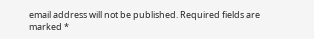email address will not be published. Required fields are marked *